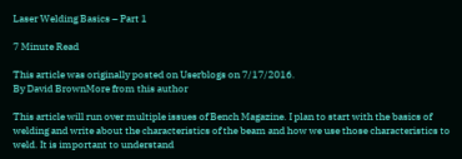Laser Welding Basics – Part 1

7 Minute Read

This article was originally posted on Userblogs on 7/17/2016.
By David BrownMore from this author

This article will run over multiple issues of Bench Magazine. I plan to start with the basics of welding and write about the characteristics of the beam and how we use those characteristics to weld. It is important to understand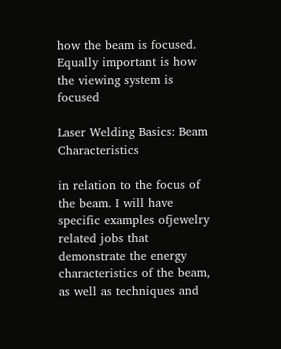how the beam is focused. Equally important is how the viewing system is focused

Laser Welding Basics: Beam Characteristics

in relation to the focus of the beam. I will have specific examples ofjewelry related jobs that demonstrate the energy characteristics of the beam, as well as techniques and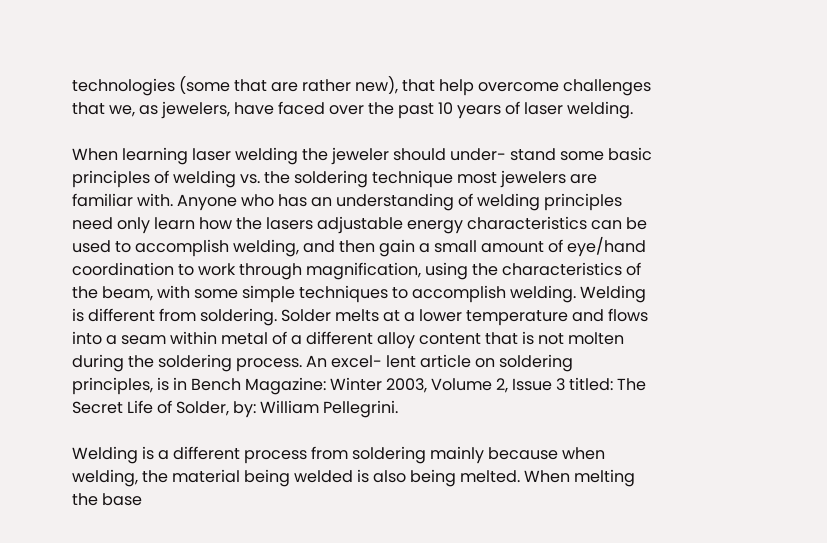technologies (some that are rather new), that help overcome challenges that we, as jewelers, have faced over the past 10 years of laser welding.

When learning laser welding the jeweler should under- stand some basic principles of welding vs. the soldering technique most jewelers are familiar with. Anyone who has an understanding of welding principles need only learn how the lasers adjustable energy characteristics can be used to accomplish welding, and then gain a small amount of eye/hand coordination to work through magnification, using the characteristics of the beam, with some simple techniques to accomplish welding. Welding is different from soldering. Solder melts at a lower temperature and flows into a seam within metal of a different alloy content that is not molten during the soldering process. An excel- lent article on soldering principles, is in Bench Magazine: Winter 2003, Volume 2, Issue 3 titled: The Secret Life of Solder, by: William Pellegrini.

Welding is a different process from soldering mainly because when welding, the material being welded is also being melted. When melting the base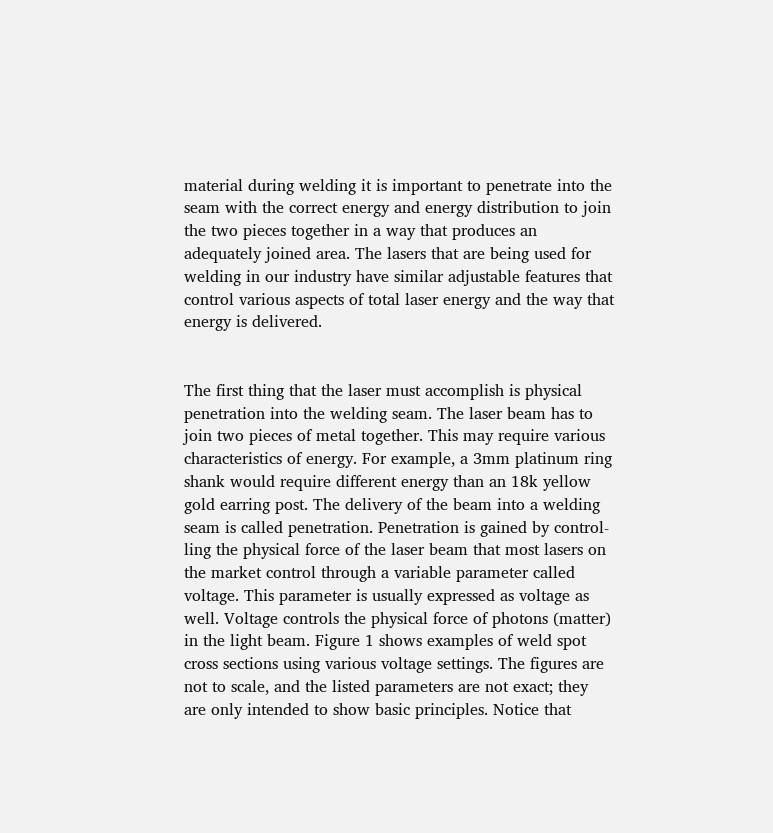material during welding it is important to penetrate into the seam with the correct energy and energy distribution to join the two pieces together in a way that produces an adequately joined area. The lasers that are being used for welding in our industry have similar adjustable features that control various aspects of total laser energy and the way that energy is delivered.


The first thing that the laser must accomplish is physical penetration into the welding seam. The laser beam has to join two pieces of metal together. This may require various characteristics of energy. For example, a 3mm platinum ring shank would require different energy than an 18k yellow gold earring post. The delivery of the beam into a welding seam is called penetration. Penetration is gained by control- ling the physical force of the laser beam that most lasers on the market control through a variable parameter called voltage. This parameter is usually expressed as voltage as well. Voltage controls the physical force of photons (matter) in the light beam. Figure 1 shows examples of weld spot cross sections using various voltage settings. The figures are not to scale, and the listed parameters are not exact; they are only intended to show basic principles. Notice that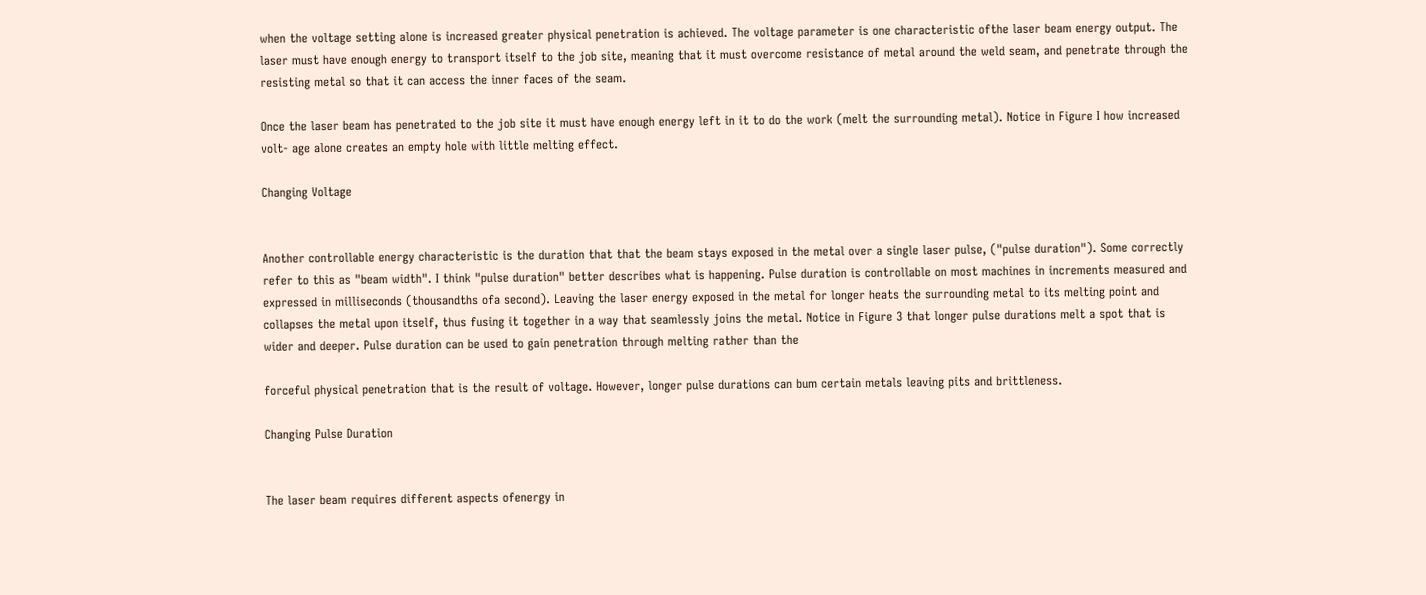when the voltage setting alone is increased greater physical penetration is achieved. The voltage parameter is one characteristic ofthe laser beam energy output. The laser must have enough energy to transport itself to the job site, meaning that it must overcome resistance of metal around the weld seam, and penetrate through the resisting metal so that it can access the inner faces of the seam.

Once the laser beam has penetrated to the job site it must have enough energy left in it to do the work (melt the surrounding metal). Notice in Figure I how increased volt- age alone creates an empty hole with little melting effect.

Changing Voltage


Another controllable energy characteristic is the duration that that the beam stays exposed in the metal over a single laser pulse, ("pulse duration"). Some correctly refer to this as "beam width". I think "pulse duration" better describes what is happening. Pulse duration is controllable on most machines in increments measured and expressed in milliseconds (thousandths ofa second). Leaving the laser energy exposed in the metal for longer heats the surrounding metal to its melting point and collapses the metal upon itself, thus fusing it together in a way that seamlessly joins the metal. Notice in Figure 3 that longer pulse durations melt a spot that is wider and deeper. Pulse duration can be used to gain penetration through melting rather than the

forceful physical penetration that is the result of voltage. However, longer pulse durations can bum certain metals leaving pits and brittleness.

Changing Pulse Duration


The laser beam requires different aspects ofenergy in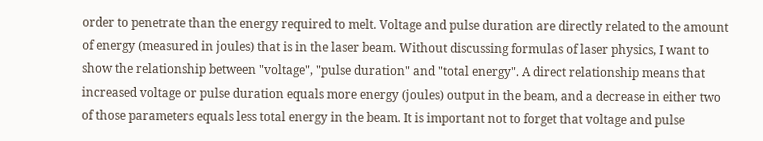order to penetrate than the energy required to melt. Voltage and pulse duration are directly related to the amount of energy (measured in joules) that is in the laser beam. Without discussing formulas of laser physics, I want to show the relationship between "voltage", "pulse duration" and "total energy". A direct relationship means that increased voltage or pulse duration equals more energy (joules) output in the beam, and a decrease in either two of those parameters equals less total energy in the beam. It is important not to forget that voltage and pulse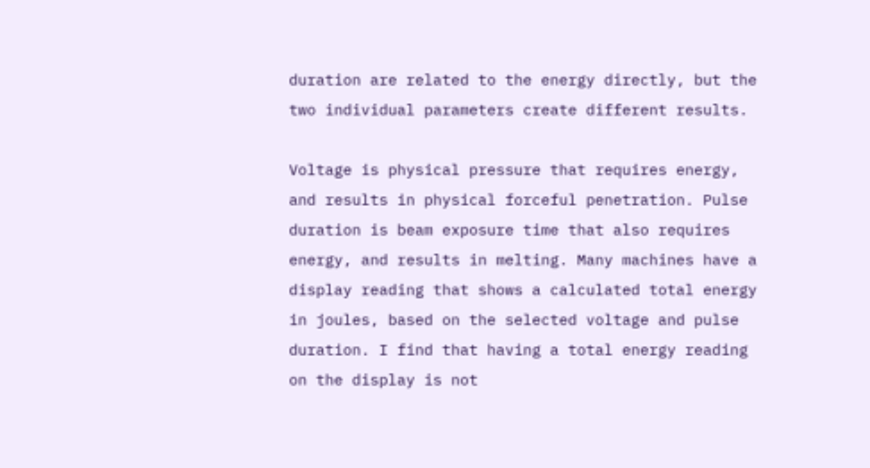duration are related to the energy directly, but the two individual parameters create different results.

Voltage is physical pressure that requires energy, and results in physical forceful penetration. Pulse duration is beam exposure time that also requires energy, and results in melting. Many machines have a display reading that shows a calculated total energy in joules, based on the selected voltage and pulse duration. I find that having a total energy reading on the display is not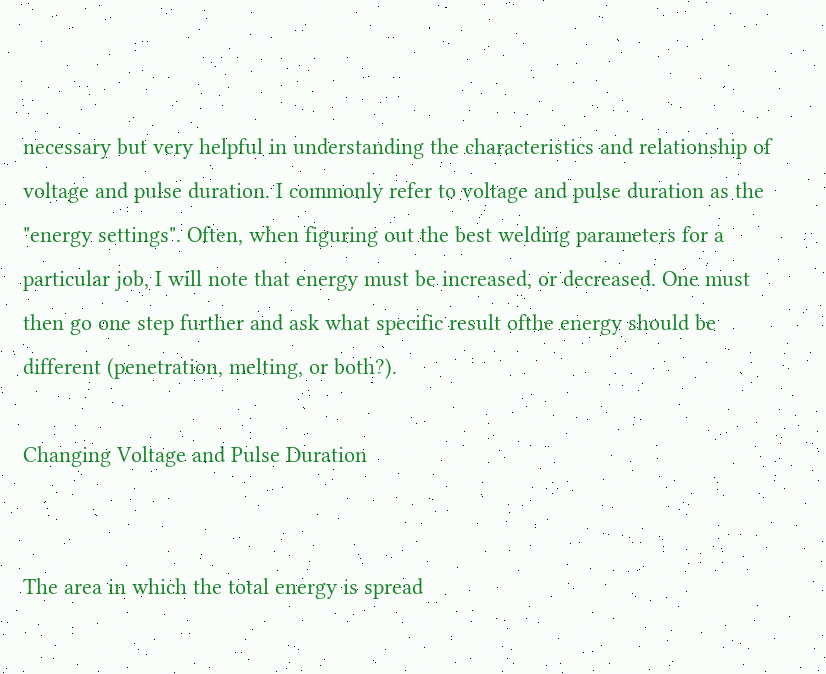necessary but very helpful in understanding the characteristics and relationship of voltage and pulse duration. I commonly refer to voltage and pulse duration as the "energy settings". Often, when figuring out the best welding parameters for a particular job, I will note that energy must be increased, or decreased. One must then go one step further and ask what specific result ofthe energy should be different (penetration, melting, or both?).

Changing Voltage and Pulse Duration


The area in which the total energy is spread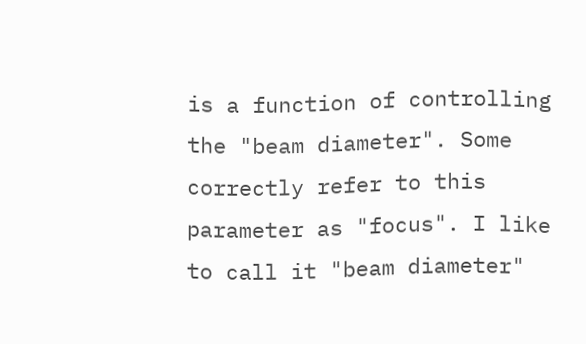is a function of controlling the "beam diameter". Some correctly refer to this parameter as "focus". I like to call it "beam diameter"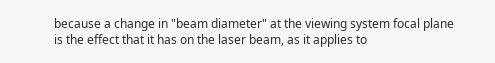because a change in "beam diameter" at the viewing system focal plane is the effect that it has on the laser beam, as it applies to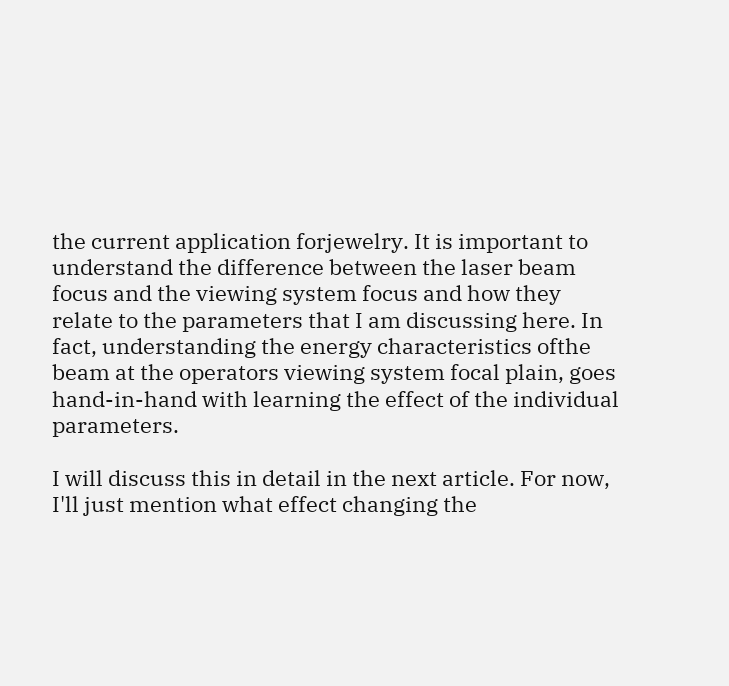the current application forjewelry. It is important to understand the difference between the laser beam focus and the viewing system focus and how they relate to the parameters that I am discussing here. In fact, understanding the energy characteristics ofthe beam at the operators viewing system focal plain, goes hand-in-hand with learning the effect of the individual parameters.

I will discuss this in detail in the next article. For now, I'll just mention what effect changing the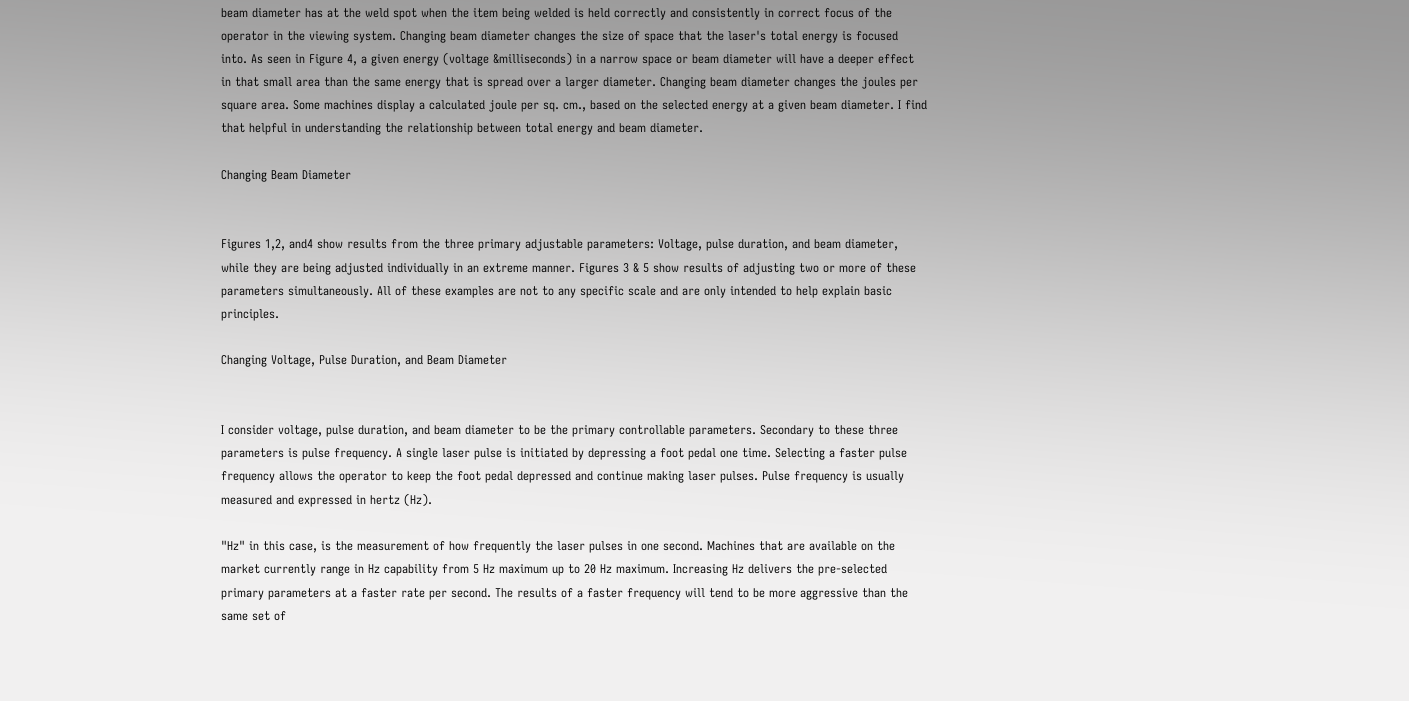beam diameter has at the weld spot when the item being welded is held correctly and consistently in correct focus of the operator in the viewing system. Changing beam diameter changes the size of space that the laser's total energy is focused into. As seen in Figure 4, a given energy (voltage &milliseconds) in a narrow space or beam diameter will have a deeper effect in that small area than the same energy that is spread over a larger diameter. Changing beam diameter changes the joules per square area. Some machines display a calculated joule per sq. cm., based on the selected energy at a given beam diameter. I find that helpful in understanding the relationship between total energy and beam diameter.

Changing Beam Diameter


Figures 1,2, and4 show results from the three primary adjustable parameters: Voltage, pulse duration, and beam diameter, while they are being adjusted individually in an extreme manner. Figures 3 & 5 show results of adjusting two or more of these parameters simultaneously. All of these examples are not to any specific scale and are only intended to help explain basic principles.

Changing Voltage, Pulse Duration, and Beam Diameter


I consider voltage, pulse duration, and beam diameter to be the primary controllable parameters. Secondary to these three parameters is pulse frequency. A single laser pulse is initiated by depressing a foot pedal one time. Selecting a faster pulse frequency allows the operator to keep the foot pedal depressed and continue making laser pulses. Pulse frequency is usually measured and expressed in hertz (Hz).

"Hz" in this case, is the measurement of how frequently the laser pulses in one second. Machines that are available on the market currently range in Hz capability from 5 Hz maximum up to 20 Hz maximum. Increasing Hz delivers the pre-selected primary parameters at a faster rate per second. The results of a faster frequency will tend to be more aggressive than the same set of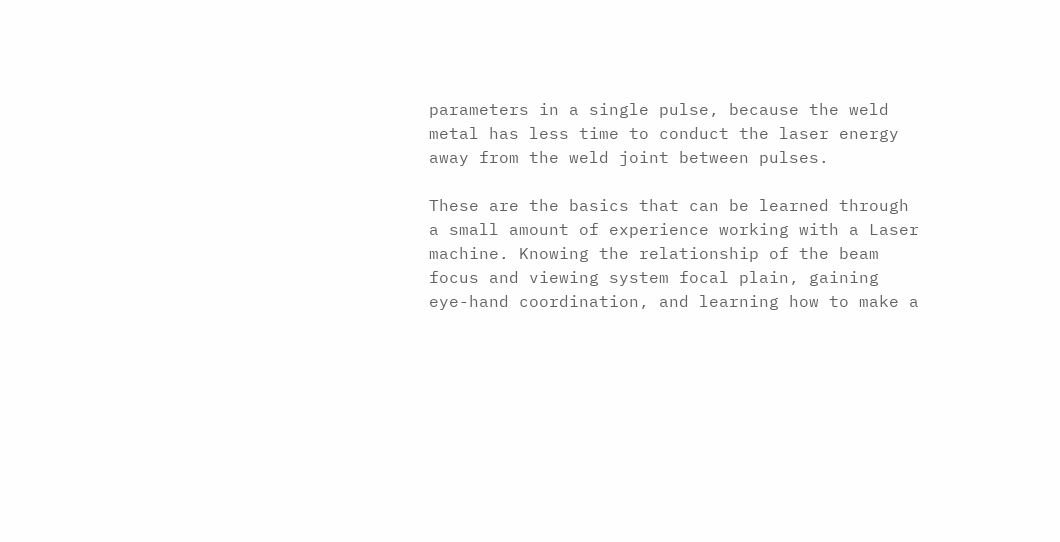parameters in a single pulse, because the weld metal has less time to conduct the laser energy away from the weld joint between pulses.

These are the basics that can be learned through a small amount of experience working with a Laser machine. Knowing the relationship of the beam focus and viewing system focal plain, gaining eye-hand coordination, and learning how to make a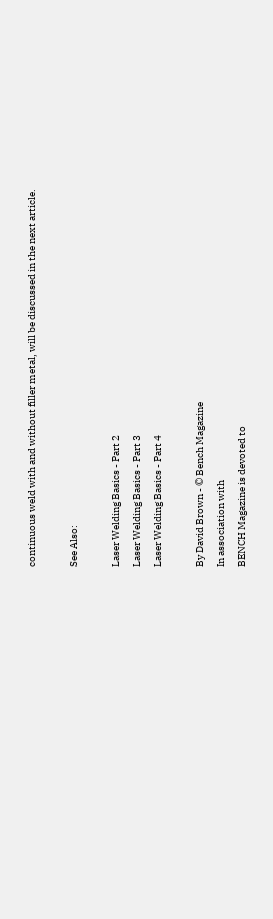continuous weld with and without filler metal, will be discussed in the next article.

See Also:

Laser Welding Basics - Part 2
Laser Welding Basics - Part 3
Laser Welding Basics - Part 4

By David Brown - © Bench Magazine
In association with
BENCH Magazine is devoted to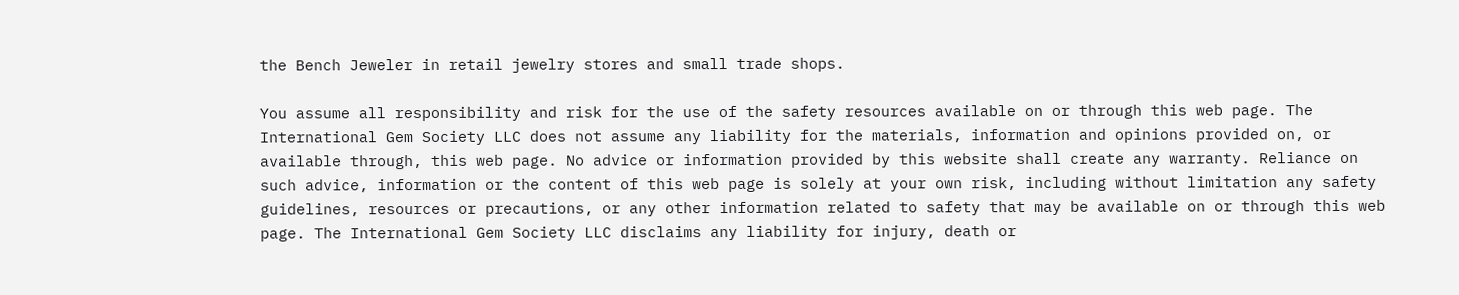the Bench Jeweler in retail jewelry stores and small trade shops.

You assume all responsibility and risk for the use of the safety resources available on or through this web page. The International Gem Society LLC does not assume any liability for the materials, information and opinions provided on, or available through, this web page. No advice or information provided by this website shall create any warranty. Reliance on such advice, information or the content of this web page is solely at your own risk, including without limitation any safety guidelines, resources or precautions, or any other information related to safety that may be available on or through this web page. The International Gem Society LLC disclaims any liability for injury, death or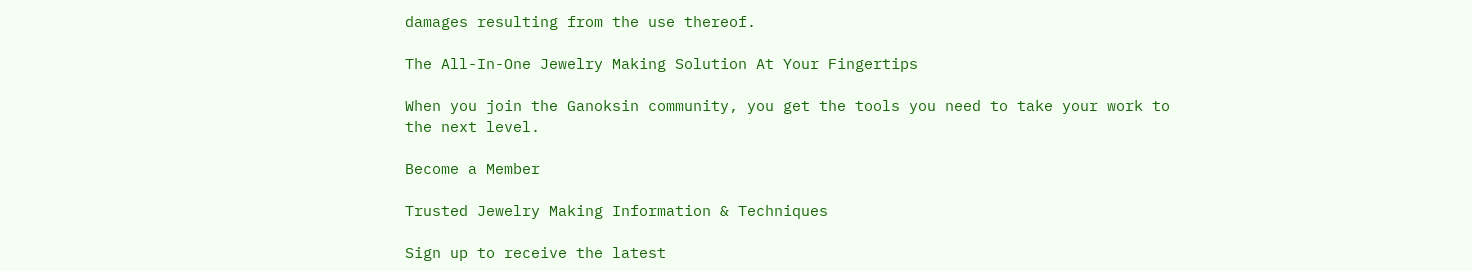damages resulting from the use thereof.

The All-In-One Jewelry Making Solution At Your Fingertips

When you join the Ganoksin community, you get the tools you need to take your work to the next level.

Become a Member

Trusted Jewelry Making Information & Techniques

Sign up to receive the latest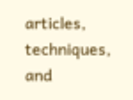articles, techniques, and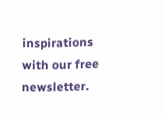inspirations with our free newsletter.